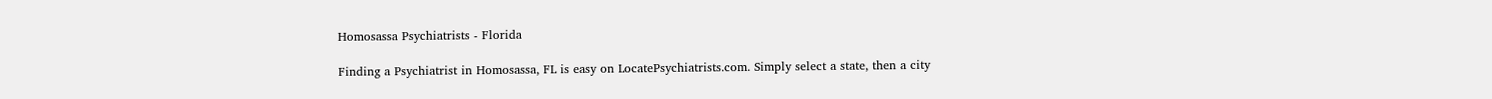Homosassa Psychiatrists - Florida

Finding a Psychiatrist in Homosassa, FL is easy on LocatePsychiatrists.com. Simply select a state, then a city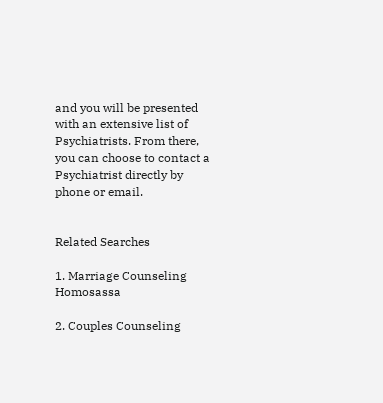and you will be presented with an extensive list of Psychiatrists. From there, you can choose to contact a Psychiatrist directly by phone or email.


Related Searches

1. Marriage Counseling Homosassa

2. Couples Counseling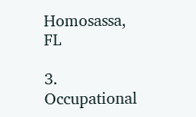Homosassa, FL

3. Occupational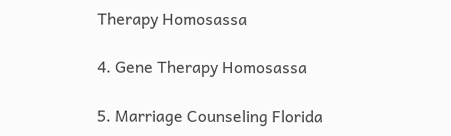Therapy Homosassa

4. Gene Therapy Homosassa

5. Marriage Counseling Florida